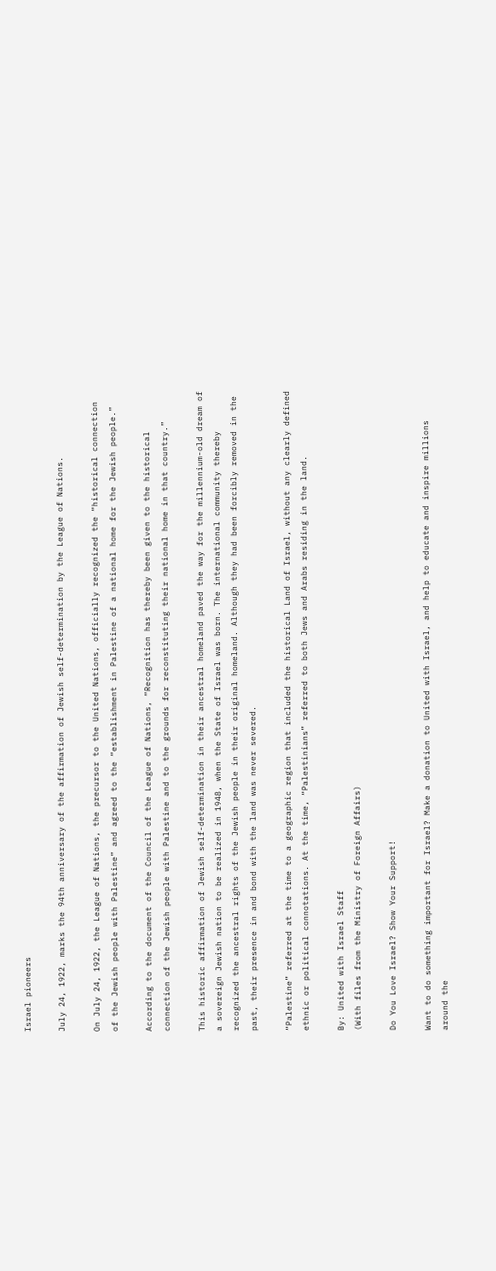Israel pioneers

July 24, 1922, marks the 94th anniversary of the affirmation of Jewish self-determination by the League of Nations.

On July 24, 1922, the League of Nations, the precursor to the United Nations, officially recognized the “historical connection of the Jewish people with Palestine” and agreed to the “establishment in Palestine of a national home for the Jewish people.”

According to the document of the Council of the League of Nations, “Recognition has thereby been given to the historical connection of the Jewish people with Palestine and to the grounds for reconstituting their national home in that country.”

This historic affirmation of Jewish self-determination in their ancestral homeland paved the way for the millennium-old dream of a sovereign Jewish nation to be realized in 1948, when the State of Israel was born. The international community thereby recognized the ancestral rights of the Jewish people in their original homeland. Although they had been forcibly removed in the past, their presence in and bond with the land was never severed.

“Palestine” referred at the time to a geographic region that included the historical Land of Israel, without any clearly defined ethnic or political connotations. At the time, “Palestinians” referred to both Jews and Arabs residing in the land.

By: United with Israel Staff
(With files from the Ministry of Foreign Affairs)

Do You Love Israel? Show Your Support!

Want to do something important for Israel? Make a donation to United with Israel, and help to educate and inspire millions around the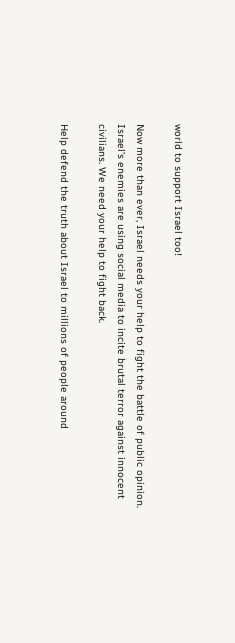world to support Israel too!

Now more than ever, Israel needs your help to fight the battle of public opinion. Israel’s enemies are using social media to incite brutal terror against innocent civilians. We need your help to fight back.

Help defend the truth about Israel to millions of people around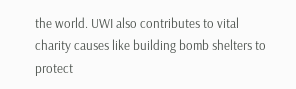the world. UWI also contributes to vital charity causes like building bomb shelters to protect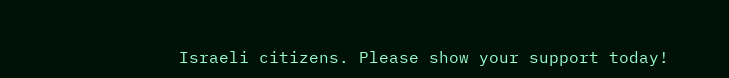Israeli citizens. Please show your support today!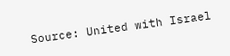Source: United with Israel